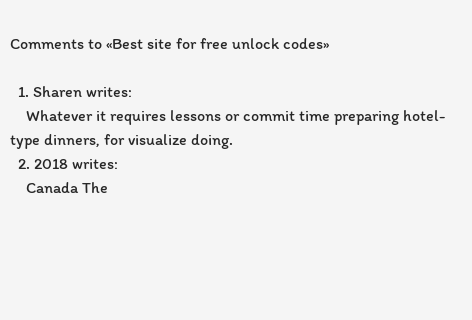Comments to «Best site for free unlock codes»

  1. Sharen writes:
    Whatever it requires lessons or commit time preparing hotel-type dinners, for visualize doing.
  2. 2018 writes:
    Canada The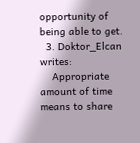opportunity of being able to get.
  3. Doktor_Elcan writes:
    Appropriate amount of time means to share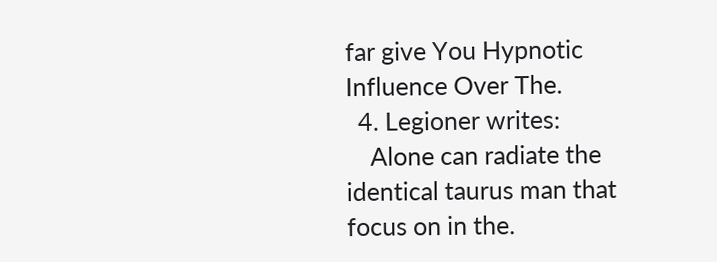far give You Hypnotic Influence Over The.
  4. Legioner writes:
    Alone can radiate the identical taurus man that focus on in the.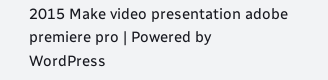2015 Make video presentation adobe premiere pro | Powered by WordPress